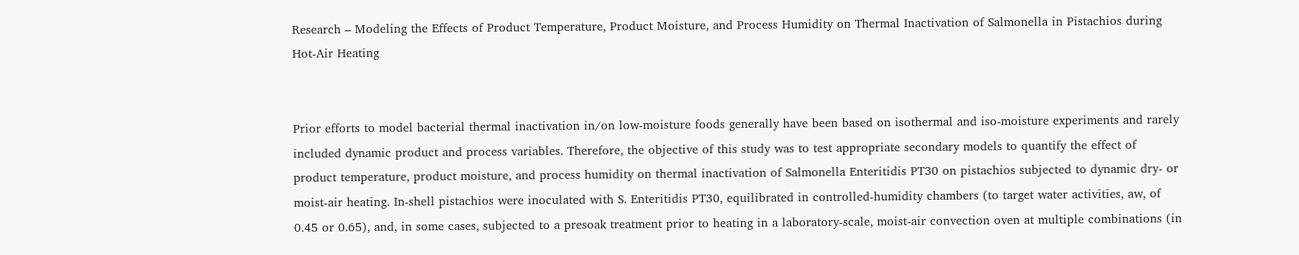Research – Modeling the Effects of Product Temperature, Product Moisture, and Process Humidity on Thermal Inactivation of Salmonella in Pistachios during Hot-Air Heating


Prior efforts to model bacterial thermal inactivation in/on low-moisture foods generally have been based on isothermal and iso-moisture experiments and rarely included dynamic product and process variables. Therefore, the objective of this study was to test appropriate secondary models to quantify the effect of product temperature, product moisture, and process humidity on thermal inactivation of Salmonella Enteritidis PT30 on pistachios subjected to dynamic dry- or moist-air heating. In-shell pistachios were inoculated with S. Enteritidis PT30, equilibrated in controlled-humidity chambers (to target water activities, aw, of 0.45 or 0.65), and, in some cases, subjected to a presoak treatment prior to heating in a laboratory-scale, moist-air convection oven at multiple combinations (in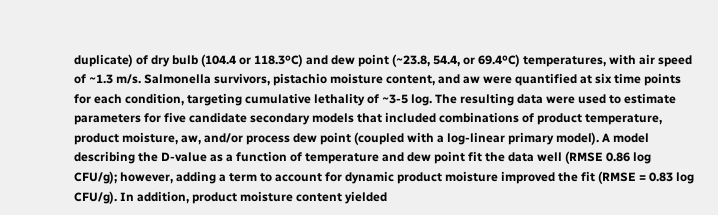duplicate) of dry bulb (104.4 or 118.3ºC) and dew point (~23.8, 54.4, or 69.4ºC) temperatures, with air speed of ~1.3 m/s. Salmonella survivors, pistachio moisture content, and aw were quantified at six time points for each condition, targeting cumulative lethality of ~3-5 log. The resulting data were used to estimate parameters for five candidate secondary models that included combinations of product temperature, product moisture, aw, and/or process dew point (coupled with a log-linear primary model). A model describing the D-value as a function of temperature and dew point fit the data well (RMSE 0.86 log CFU/g); however, adding a term to account for dynamic product moisture improved the fit (RMSE = 0.83 log CFU/g). In addition, product moisture content yielded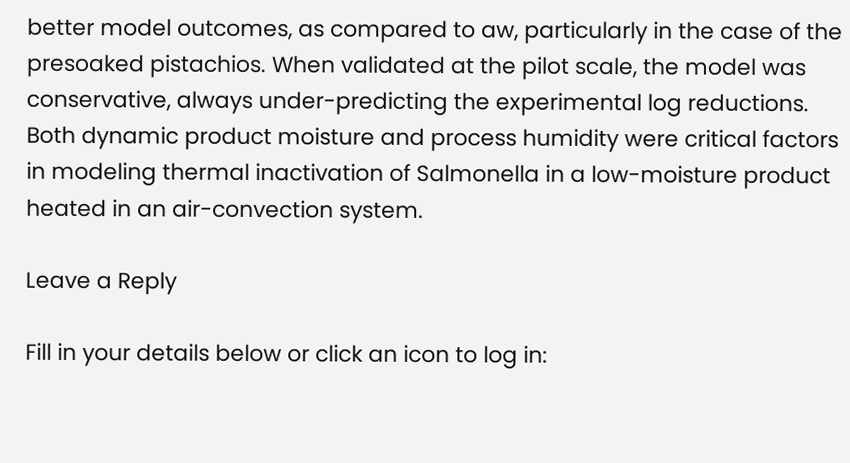better model outcomes, as compared to aw, particularly in the case of the presoaked pistachios. When validated at the pilot scale, the model was conservative, always under-predicting the experimental log reductions. Both dynamic product moisture and process humidity were critical factors in modeling thermal inactivation of Salmonella in a low-moisture product heated in an air-convection system.

Leave a Reply

Fill in your details below or click an icon to log in: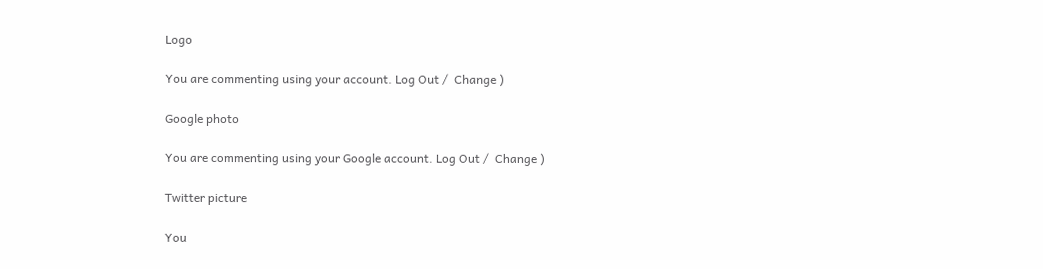Logo

You are commenting using your account. Log Out /  Change )

Google photo

You are commenting using your Google account. Log Out /  Change )

Twitter picture

You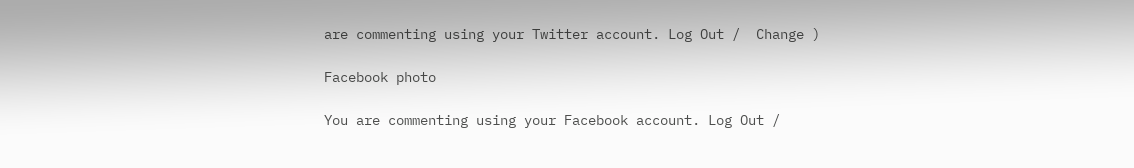are commenting using your Twitter account. Log Out /  Change )

Facebook photo

You are commenting using your Facebook account. Log Out /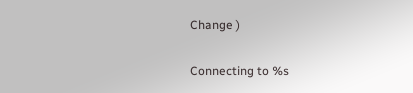Change )

Connecting to %s